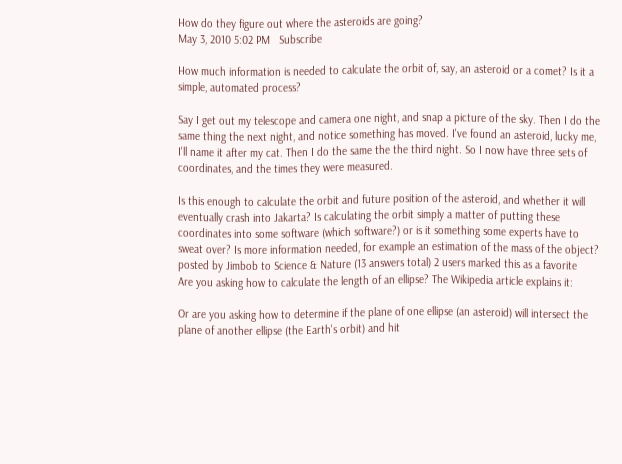How do they figure out where the asteroids are going?
May 3, 2010 5:02 PM   Subscribe

How much information is needed to calculate the orbit of, say, an asteroid or a comet? Is it a simple, automated process?

Say I get out my telescope and camera one night, and snap a picture of the sky. Then I do the same thing the next night, and notice something has moved. I've found an asteroid, lucky me, I'll name it after my cat. Then I do the same the the third night. So I now have three sets of coordinates, and the times they were measured.

Is this enough to calculate the orbit and future position of the asteroid, and whether it will eventually crash into Jakarta? Is calculating the orbit simply a matter of putting these coordinates into some software (which software?) or is it something some experts have to sweat over? Is more information needed, for example an estimation of the mass of the object?
posted by Jimbob to Science & Nature (13 answers total) 2 users marked this as a favorite
Are you asking how to calculate the length of an ellipse? The Wikipedia article explains it:

Or are you asking how to determine if the plane of one ellipse (an asteroid) will intersect the plane of another ellipse (the Earth's orbit) and hit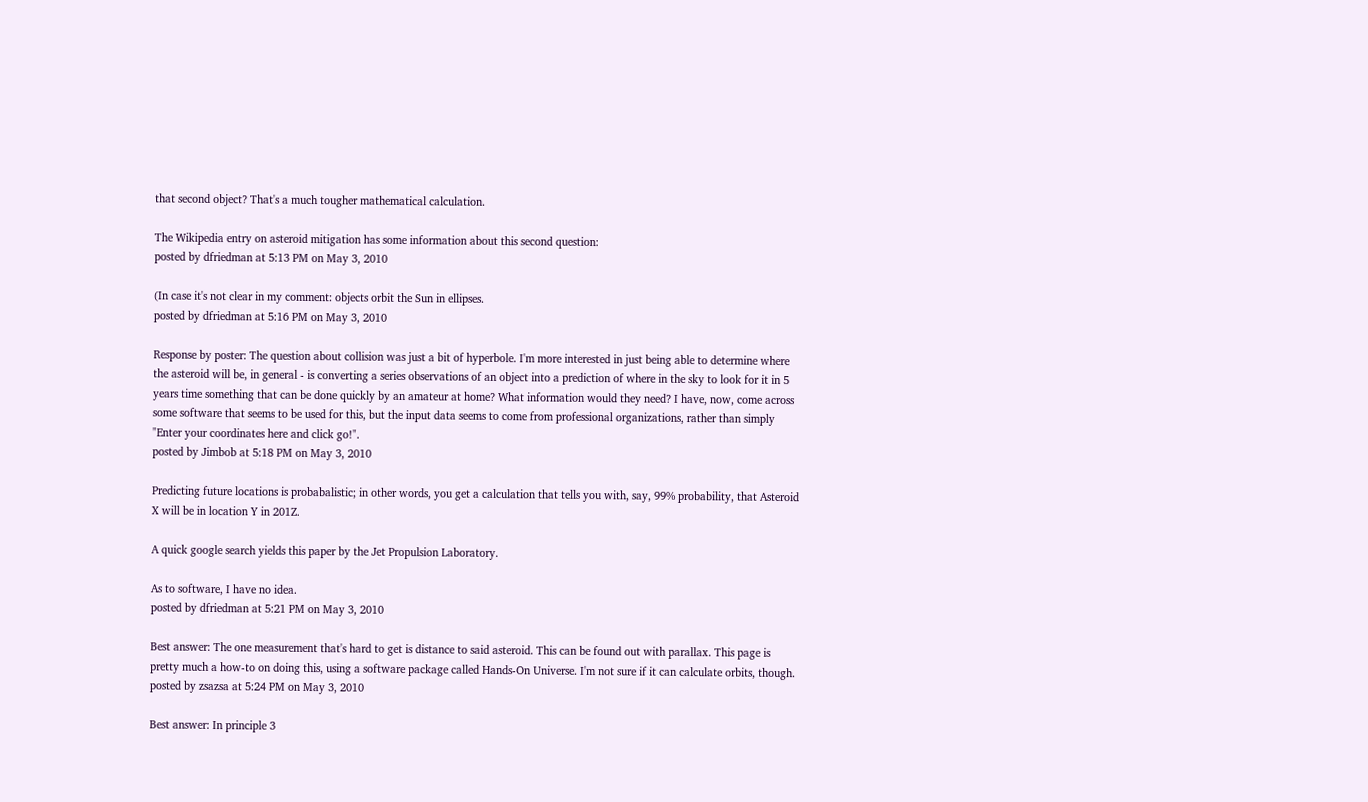that second object? That's a much tougher mathematical calculation.

The Wikipedia entry on asteroid mitigation has some information about this second question:
posted by dfriedman at 5:13 PM on May 3, 2010

(In case it's not clear in my comment: objects orbit the Sun in ellipses.
posted by dfriedman at 5:16 PM on May 3, 2010

Response by poster: The question about collision was just a bit of hyperbole. I'm more interested in just being able to determine where the asteroid will be, in general - is converting a series observations of an object into a prediction of where in the sky to look for it in 5 years time something that can be done quickly by an amateur at home? What information would they need? I have, now, come across some software that seems to be used for this, but the input data seems to come from professional organizations, rather than simply "Enter your coordinates here and click go!".
posted by Jimbob at 5:18 PM on May 3, 2010

Predicting future locations is probabalistic; in other words, you get a calculation that tells you with, say, 99% probability, that Asteroid X will be in location Y in 201Z.

A quick google search yields this paper by the Jet Propulsion Laboratory.

As to software, I have no idea.
posted by dfriedman at 5:21 PM on May 3, 2010

Best answer: The one measurement that's hard to get is distance to said asteroid. This can be found out with parallax. This page is pretty much a how-to on doing this, using a software package called Hands-On Universe. I'm not sure if it can calculate orbits, though.
posted by zsazsa at 5:24 PM on May 3, 2010

Best answer: In principle 3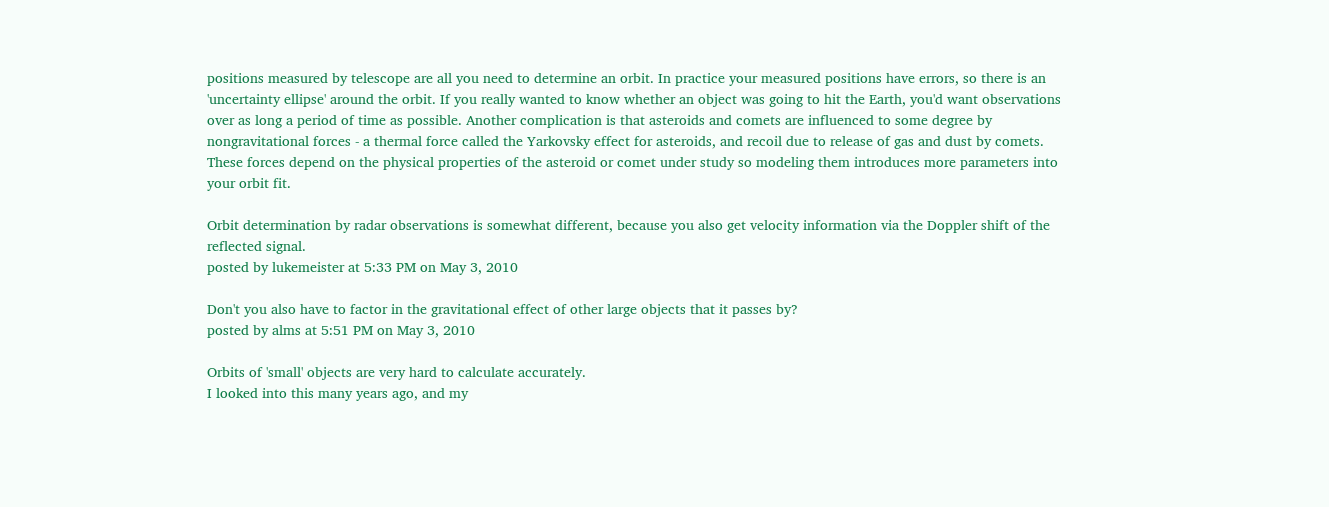positions measured by telescope are all you need to determine an orbit. In practice your measured positions have errors, so there is an 'uncertainty ellipse' around the orbit. If you really wanted to know whether an object was going to hit the Earth, you'd want observations over as long a period of time as possible. Another complication is that asteroids and comets are influenced to some degree by nongravitational forces - a thermal force called the Yarkovsky effect for asteroids, and recoil due to release of gas and dust by comets. These forces depend on the physical properties of the asteroid or comet under study so modeling them introduces more parameters into your orbit fit.

Orbit determination by radar observations is somewhat different, because you also get velocity information via the Doppler shift of the reflected signal.
posted by lukemeister at 5:33 PM on May 3, 2010

Don't you also have to factor in the gravitational effect of other large objects that it passes by?
posted by alms at 5:51 PM on May 3, 2010

Orbits of 'small' objects are very hard to calculate accurately.
I looked into this many years ago, and my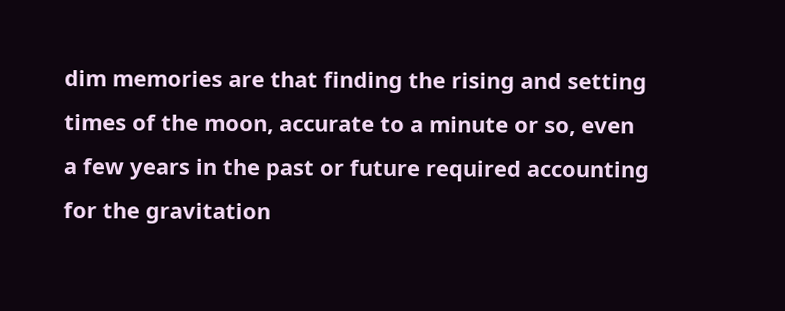dim memories are that finding the rising and setting times of the moon, accurate to a minute or so, even a few years in the past or future required accounting for the gravitation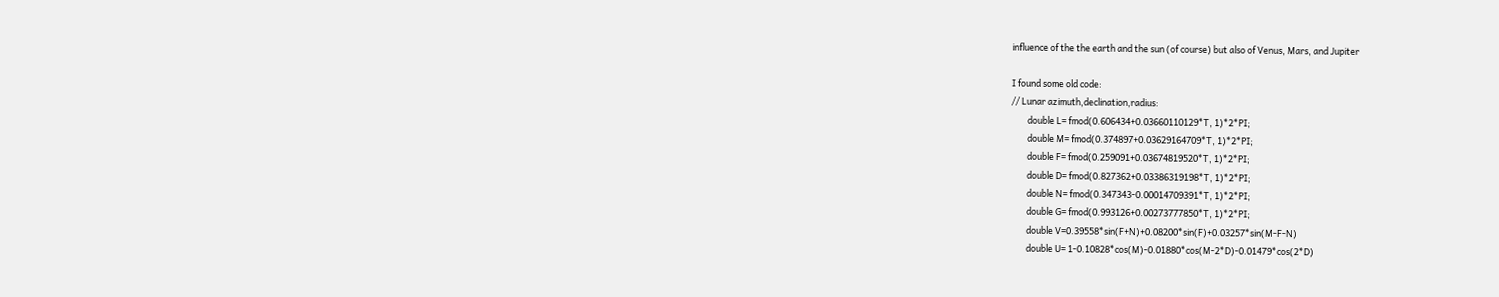influence of the the earth and the sun (of course) but also of Venus, Mars, and Jupiter

I found some old code:
// Lunar azimuth,declination,radius:
        double L= fmod(0.606434+0.03660110129*T, 1)*2*PI;
        double M= fmod(0.374897+0.03629164709*T, 1)*2*PI;
        double F= fmod(0.259091+0.03674819520*T, 1)*2*PI;
        double D= fmod(0.827362+0.03386319198*T, 1)*2*PI;
        double N= fmod(0.347343-0.00014709391*T, 1)*2*PI;
        double G= fmod(0.993126+0.00273777850*T, 1)*2*PI;
        double V=0.39558*sin(F+N)+0.08200*sin(F)+0.03257*sin(M-F-N)
        double U= 1-0.10828*cos(M)-0.01880*cos(M-2*D)-0.01479*cos(2*D)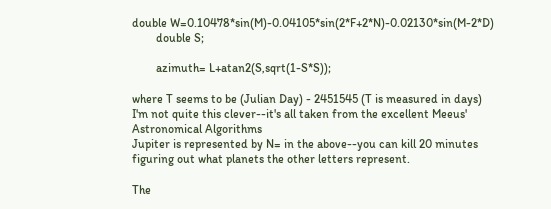double W=0.10478*sin(M)-0.04105*sin(2*F+2*N)-0.02130*sin(M-2*D)
        double S;

        azimuth= L+atan2(S,sqrt(1-S*S));

where T seems to be (Julian Day) - 2451545 (T is measured in days)
I'm not quite this clever--it's all taken from the excellent Meeus' Astronomical Algorithms
Jupiter is represented by N= in the above--you can kill 20 minutes figuring out what planets the other letters represent.

The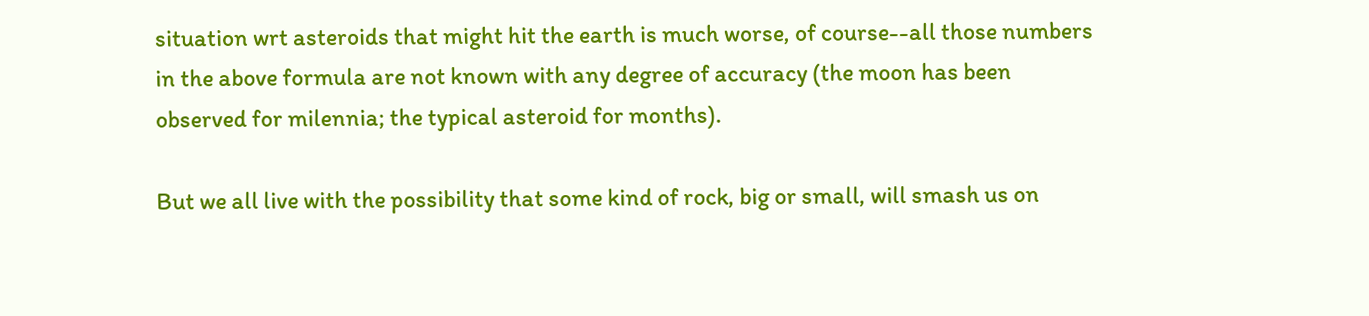situation wrt asteroids that might hit the earth is much worse, of course--all those numbers in the above formula are not known with any degree of accuracy (the moon has been observed for milennia; the typical asteroid for months).

But we all live with the possibility that some kind of rock, big or small, will smash us on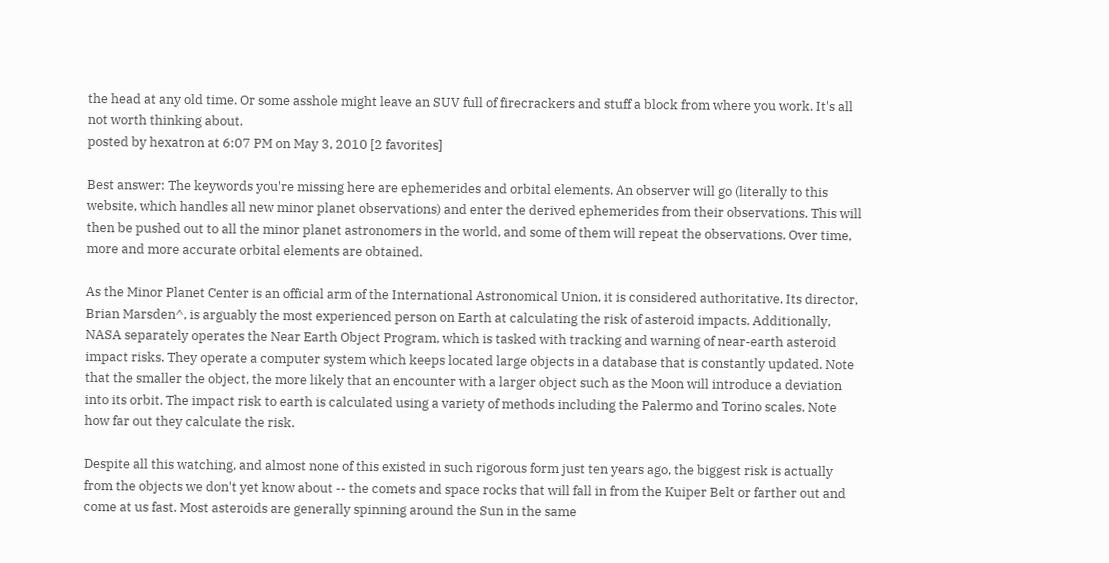the head at any old time. Or some asshole might leave an SUV full of firecrackers and stuff a block from where you work. It's all not worth thinking about.
posted by hexatron at 6:07 PM on May 3, 2010 [2 favorites]

Best answer: The keywords you're missing here are ephemerides and orbital elements. An observer will go (literally to this website, which handles all new minor planet observations) and enter the derived ephemerides from their observations. This will then be pushed out to all the minor planet astronomers in the world, and some of them will repeat the observations. Over time, more and more accurate orbital elements are obtained.

As the Minor Planet Center is an official arm of the International Astronomical Union, it is considered authoritative. Its director, Brian Marsden^, is arguably the most experienced person on Earth at calculating the risk of asteroid impacts. Additionally, NASA separately operates the Near Earth Object Program, which is tasked with tracking and warning of near-earth asteroid impact risks. They operate a computer system which keeps located large objects in a database that is constantly updated. Note that the smaller the object, the more likely that an encounter with a larger object such as the Moon will introduce a deviation into its orbit. The impact risk to earth is calculated using a variety of methods including the Palermo and Torino scales. Note how far out they calculate the risk.

Despite all this watching, and almost none of this existed in such rigorous form just ten years ago, the biggest risk is actually from the objects we don't yet know about -- the comets and space rocks that will fall in from the Kuiper Belt or farther out and come at us fast. Most asteroids are generally spinning around the Sun in the same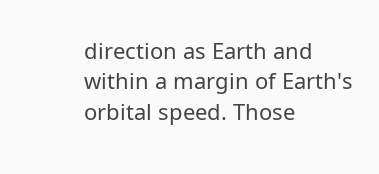direction as Earth and within a margin of Earth's orbital speed. Those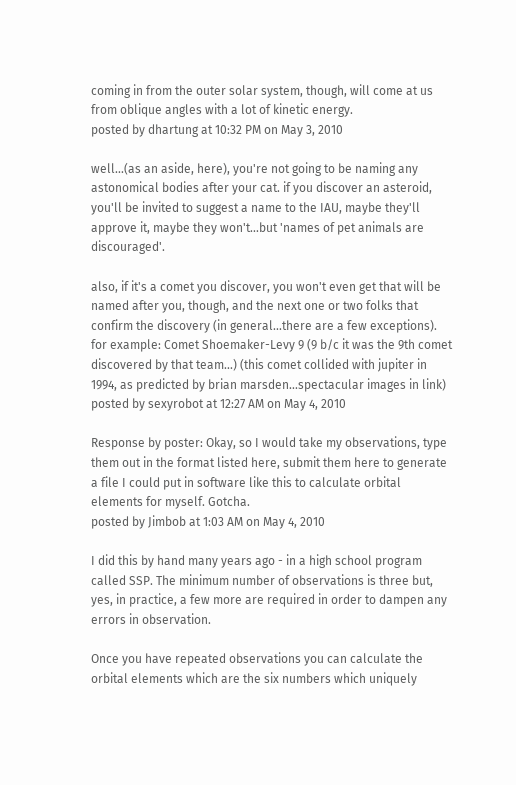coming in from the outer solar system, though, will come at us from oblique angles with a lot of kinetic energy.
posted by dhartung at 10:32 PM on May 3, 2010

well...(as an aside, here), you're not going to be naming any astonomical bodies after your cat. if you discover an asteroid, you'll be invited to suggest a name to the IAU, maybe they'll approve it, maybe they won't...but 'names of pet animals are discouraged'.

also, if it's a comet you discover, you won't even get that will be named after you, though, and the next one or two folks that confirm the discovery (in general...there are a few exceptions). for example: Comet Shoemaker-Levy 9 (9 b/c it was the 9th comet discovered by that team...) (this comet collided with jupiter in 1994, as predicted by brian marsden...spectacular images in link)
posted by sexyrobot at 12:27 AM on May 4, 2010

Response by poster: Okay, so I would take my observations, type them out in the format listed here, submit them here to generate a file I could put in software like this to calculate orbital elements for myself. Gotcha.
posted by Jimbob at 1:03 AM on May 4, 2010

I did this by hand many years ago - in a high school program called SSP. The minimum number of observations is three but, yes, in practice, a few more are required in order to dampen any errors in observation.

Once you have repeated observations you can calculate the orbital elements which are the six numbers which uniquely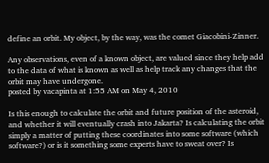define an orbit. My object, by the way, was the comet Giacobini-Zinner.

Any observations, even of a known object, are valued since they help add to the data of what is known as well as help track any changes that the orbit may have undergone.
posted by vacapinta at 1:55 AM on May 4, 2010

Is this enough to calculate the orbit and future position of the asteroid, and whether it will eventually crash into Jakarta? Is calculating the orbit simply a matter of putting these coordinates into some software (which software?) or is it something some experts have to sweat over? Is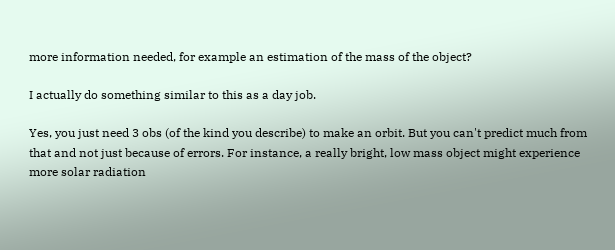more information needed, for example an estimation of the mass of the object?

I actually do something similar to this as a day job.

Yes, you just need 3 obs (of the kind you describe) to make an orbit. But you can't predict much from that and not just because of errors. For instance, a really bright, low mass object might experience more solar radiation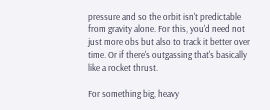pressure and so the orbit isn't predictable from gravity alone. For this, you'd need not just more obs but also to track it better over time. Or if there's outgassing that's basically like a rocket thrust.

For something big, heavy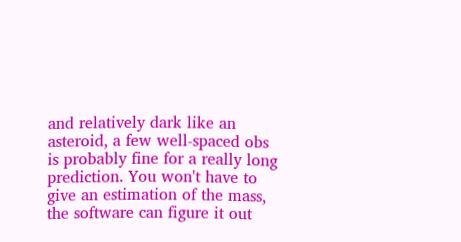and relatively dark like an asteroid, a few well-spaced obs is probably fine for a really long prediction. You won't have to give an estimation of the mass, the software can figure it out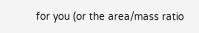for you (or the area/mass ratio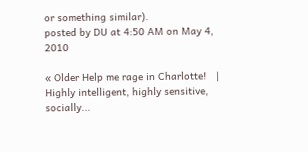or something similar).
posted by DU at 4:50 AM on May 4, 2010

« Older Help me rage in Charlotte!   |   Highly intelligent, highly sensitive, socially...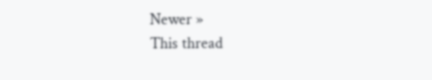Newer »
This thread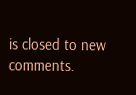is closed to new comments.